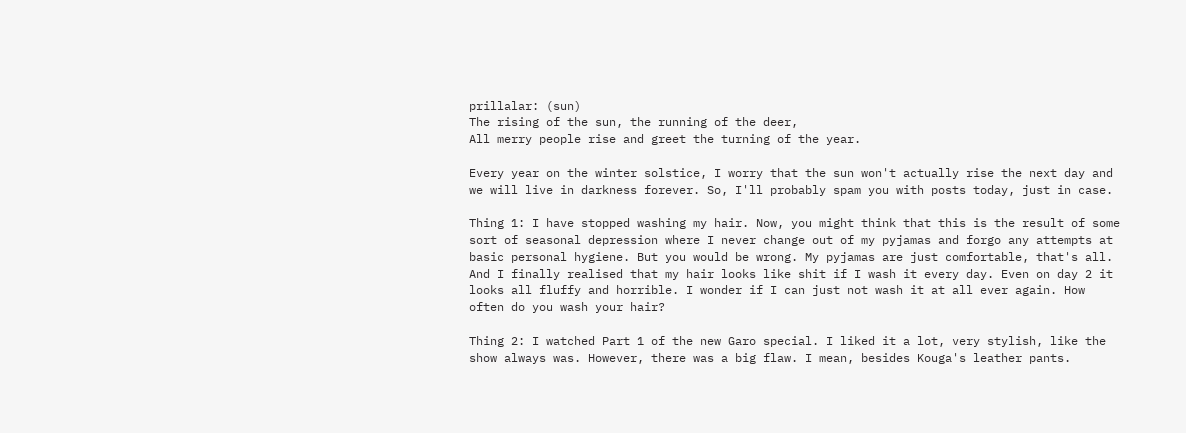prillalar: (sun)
The rising of the sun, the running of the deer,
All merry people rise and greet the turning of the year.

Every year on the winter solstice, I worry that the sun won't actually rise the next day and we will live in darkness forever. So, I'll probably spam you with posts today, just in case.

Thing 1: I have stopped washing my hair. Now, you might think that this is the result of some sort of seasonal depression where I never change out of my pyjamas and forgo any attempts at basic personal hygiene. But you would be wrong. My pyjamas are just comfortable, that's all. And I finally realised that my hair looks like shit if I wash it every day. Even on day 2 it looks all fluffy and horrible. I wonder if I can just not wash it at all ever again. How often do you wash your hair?

Thing 2: I watched Part 1 of the new Garo special. I liked it a lot, very stylish, like the show always was. However, there was a big flaw. I mean, besides Kouga's leather pants.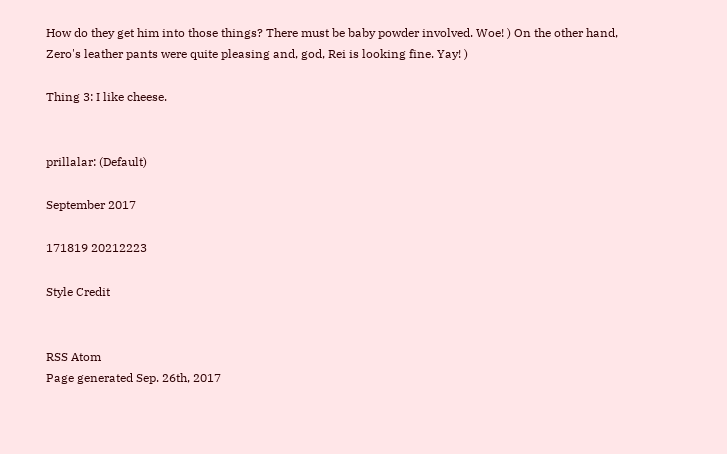How do they get him into those things? There must be baby powder involved. Woe! ) On the other hand, Zero's leather pants were quite pleasing and, god, Rei is looking fine. Yay! )

Thing 3: I like cheese.


prillalar: (Default)

September 2017

171819 20212223

Style Credit


RSS Atom
Page generated Sep. 26th, 2017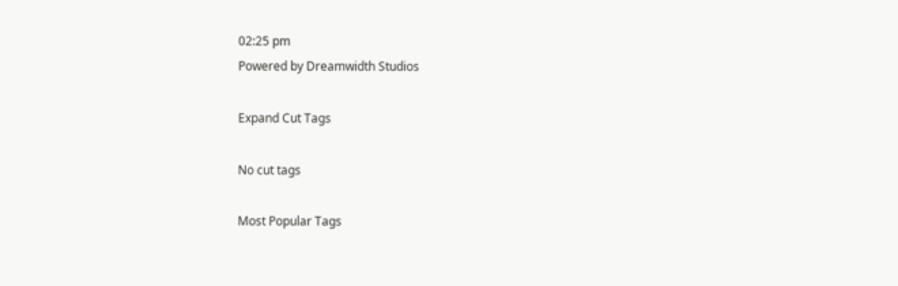02:25 pm
Powered by Dreamwidth Studios

Expand Cut Tags

No cut tags

Most Popular Tags